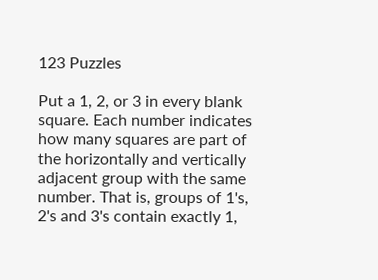123 Puzzles

Put a 1, 2, or 3 in every blank square. Each number indicates how many squares are part of the horizontally and vertically adjacent group with the same number. That is, groups of 1's, 2's and 3's contain exactly 1,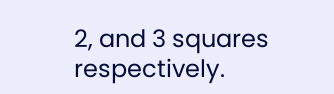2, and 3 squares respectively.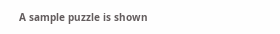A sample puzzle is shown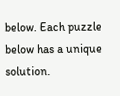below. Each puzzle below has a unique solution.